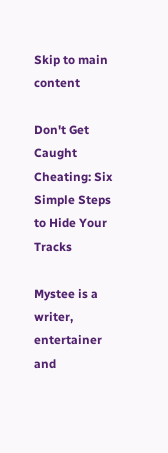Skip to main content

Don't Get Caught Cheating: Six Simple Steps to Hide Your Tracks

Mystee is a writer, entertainer and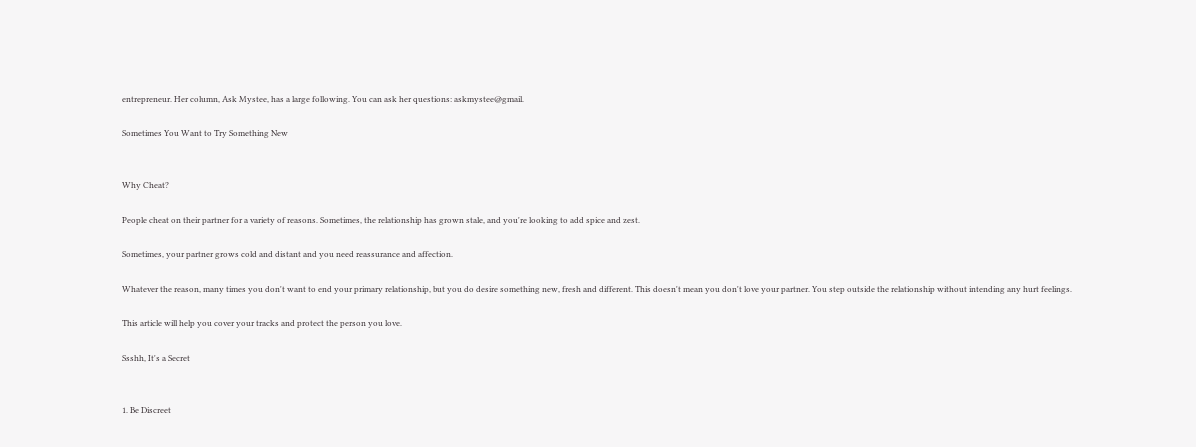entrepreneur. Her column, Ask Mystee, has a large following. You can ask her questions: askmystee@gmail.

Sometimes You Want to Try Something New


Why Cheat?

People cheat on their partner for a variety of reasons. Sometimes, the relationship has grown stale, and you're looking to add spice and zest.

Sometimes, your partner grows cold and distant and you need reassurance and affection.

Whatever the reason, many times you don't want to end your primary relationship, but you do desire something new, fresh and different. This doesn't mean you don't love your partner. You step outside the relationship without intending any hurt feelings.

This article will help you cover your tracks and protect the person you love.

Ssshh, It's a Secret


1. Be Discreet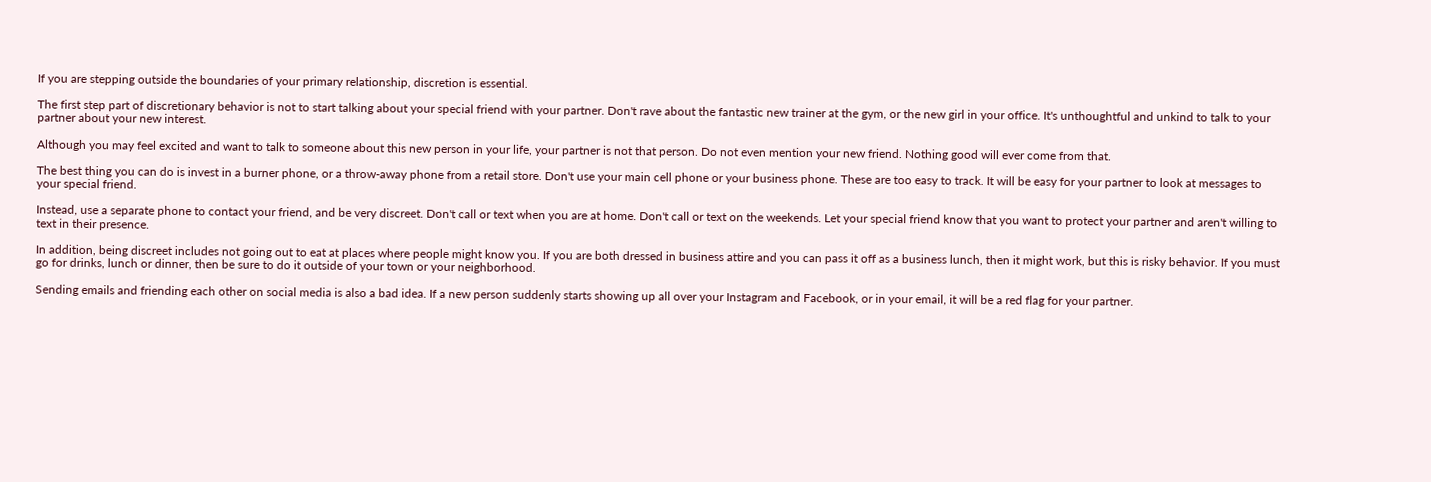If you are stepping outside the boundaries of your primary relationship, discretion is essential.

The first step part of discretionary behavior is not to start talking about your special friend with your partner. Don't rave about the fantastic new trainer at the gym, or the new girl in your office. It's unthoughtful and unkind to talk to your partner about your new interest.

Although you may feel excited and want to talk to someone about this new person in your life, your partner is not that person. Do not even mention your new friend. Nothing good will ever come from that.

The best thing you can do is invest in a burner phone, or a throw-away phone from a retail store. Don't use your main cell phone or your business phone. These are too easy to track. It will be easy for your partner to look at messages to your special friend.

Instead, use a separate phone to contact your friend, and be very discreet. Don't call or text when you are at home. Don't call or text on the weekends. Let your special friend know that you want to protect your partner and aren't willing to text in their presence.

In addition, being discreet includes not going out to eat at places where people might know you. If you are both dressed in business attire and you can pass it off as a business lunch, then it might work, but this is risky behavior. If you must go for drinks, lunch or dinner, then be sure to do it outside of your town or your neighborhood.

Sending emails and friending each other on social media is also a bad idea. If a new person suddenly starts showing up all over your Instagram and Facebook, or in your email, it will be a red flag for your partner.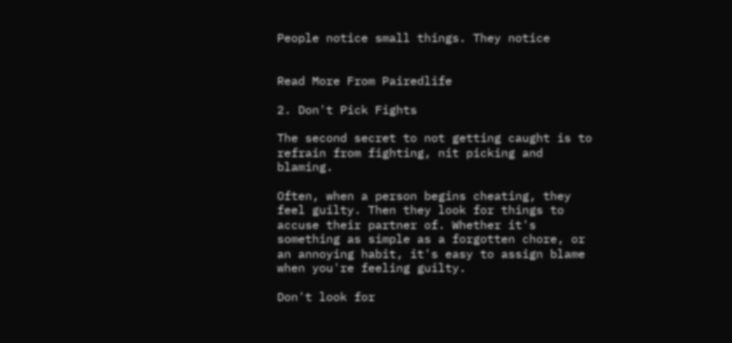People notice small things. They notice


Read More From Pairedlife

2. Don't Pick Fights

The second secret to not getting caught is to refrain from fighting, nit picking and blaming.

Often, when a person begins cheating, they feel guilty. Then they look for things to accuse their partner of. Whether it's something as simple as a forgotten chore, or an annoying habit, it's easy to assign blame when you're feeling guilty.

Don't look for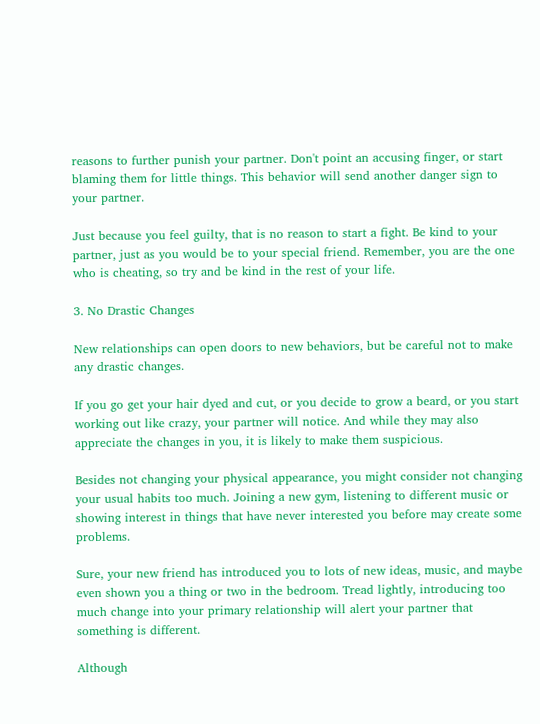reasons to further punish your partner. Don't point an accusing finger, or start blaming them for little things. This behavior will send another danger sign to your partner.

Just because you feel guilty, that is no reason to start a fight. Be kind to your partner, just as you would be to your special friend. Remember, you are the one who is cheating, so try and be kind in the rest of your life.

3. No Drastic Changes

New relationships can open doors to new behaviors, but be careful not to make any drastic changes.

If you go get your hair dyed and cut, or you decide to grow a beard, or you start working out like crazy, your partner will notice. And while they may also appreciate the changes in you, it is likely to make them suspicious.

Besides not changing your physical appearance, you might consider not changing your usual habits too much. Joining a new gym, listening to different music or showing interest in things that have never interested you before may create some problems.

Sure, your new friend has introduced you to lots of new ideas, music, and maybe even shown you a thing or two in the bedroom. Tread lightly, introducing too much change into your primary relationship will alert your partner that something is different.

Although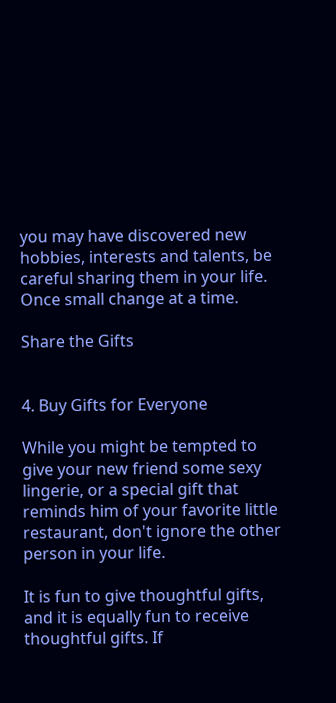you may have discovered new hobbies, interests and talents, be careful sharing them in your life. Once small change at a time.

Share the Gifts


4. Buy Gifts for Everyone

While you might be tempted to give your new friend some sexy lingerie, or a special gift that reminds him of your favorite little restaurant, don't ignore the other person in your life.

It is fun to give thoughtful gifts, and it is equally fun to receive thoughtful gifts. If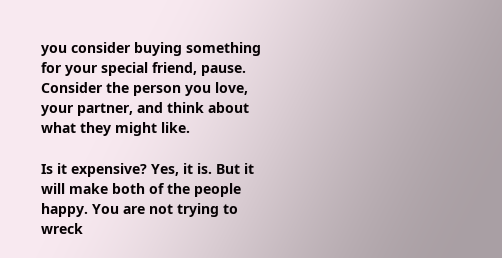you consider buying something for your special friend, pause. Consider the person you love, your partner, and think about what they might like.

Is it expensive? Yes, it is. But it will make both of the people happy. You are not trying to wreck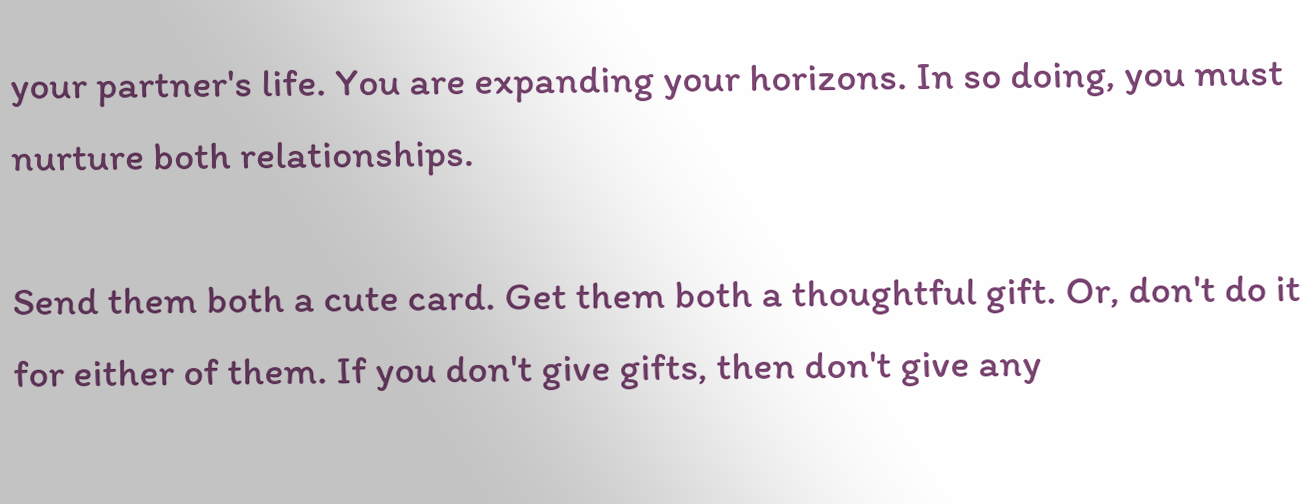your partner's life. You are expanding your horizons. In so doing, you must nurture both relationships.

Send them both a cute card. Get them both a thoughtful gift. Or, don't do it for either of them. If you don't give gifts, then don't give any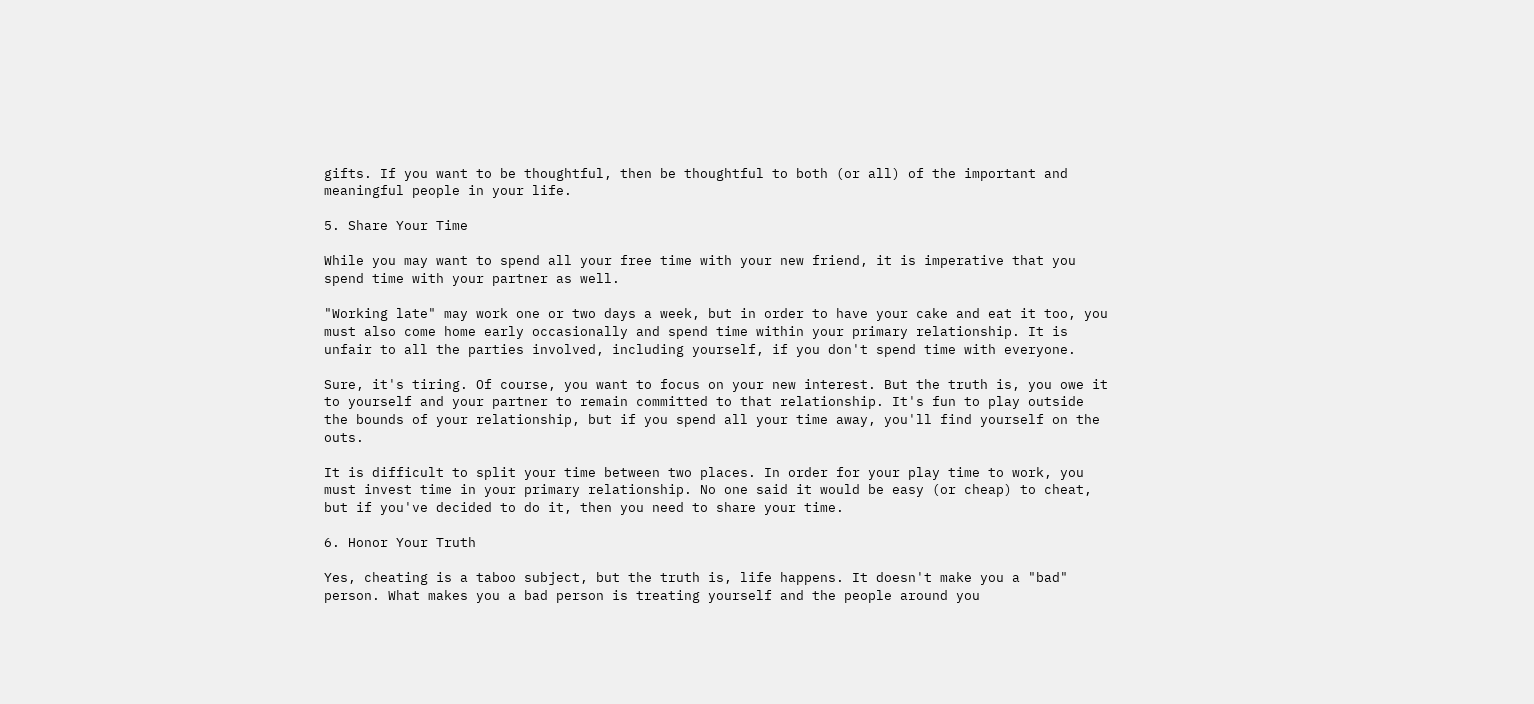gifts. If you want to be thoughtful, then be thoughtful to both (or all) of the important and meaningful people in your life.

5. Share Your Time

While you may want to spend all your free time with your new friend, it is imperative that you spend time with your partner as well.

"Working late" may work one or two days a week, but in order to have your cake and eat it too, you must also come home early occasionally and spend time within your primary relationship. It is unfair to all the parties involved, including yourself, if you don't spend time with everyone.

Sure, it's tiring. Of course, you want to focus on your new interest. But the truth is, you owe it to yourself and your partner to remain committed to that relationship. It's fun to play outside the bounds of your relationship, but if you spend all your time away, you'll find yourself on the outs.

It is difficult to split your time between two places. In order for your play time to work, you must invest time in your primary relationship. No one said it would be easy (or cheap) to cheat, but if you've decided to do it, then you need to share your time.

6. Honor Your Truth

Yes, cheating is a taboo subject, but the truth is, life happens. It doesn't make you a "bad" person. What makes you a bad person is treating yourself and the people around you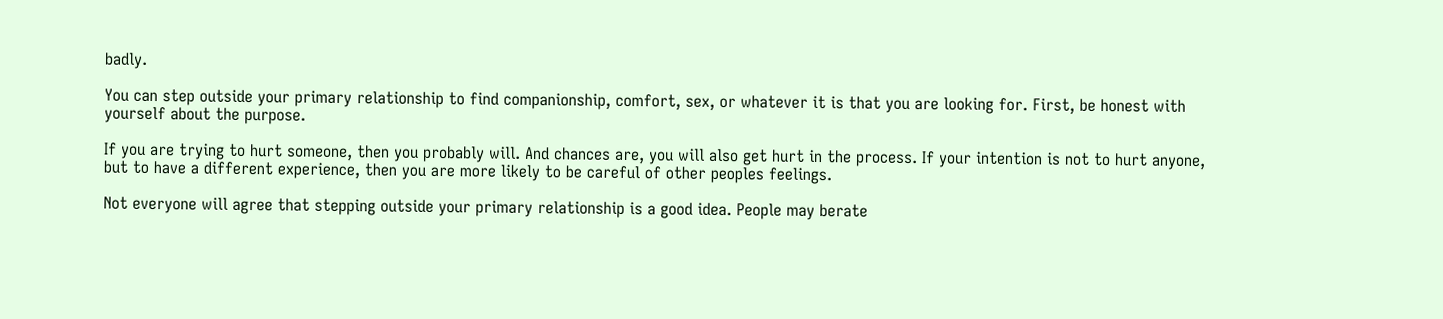badly.

You can step outside your primary relationship to find companionship, comfort, sex, or whatever it is that you are looking for. First, be honest with yourself about the purpose.

If you are trying to hurt someone, then you probably will. And chances are, you will also get hurt in the process. If your intention is not to hurt anyone, but to have a different experience, then you are more likely to be careful of other peoples feelings.

Not everyone will agree that stepping outside your primary relationship is a good idea. People may berate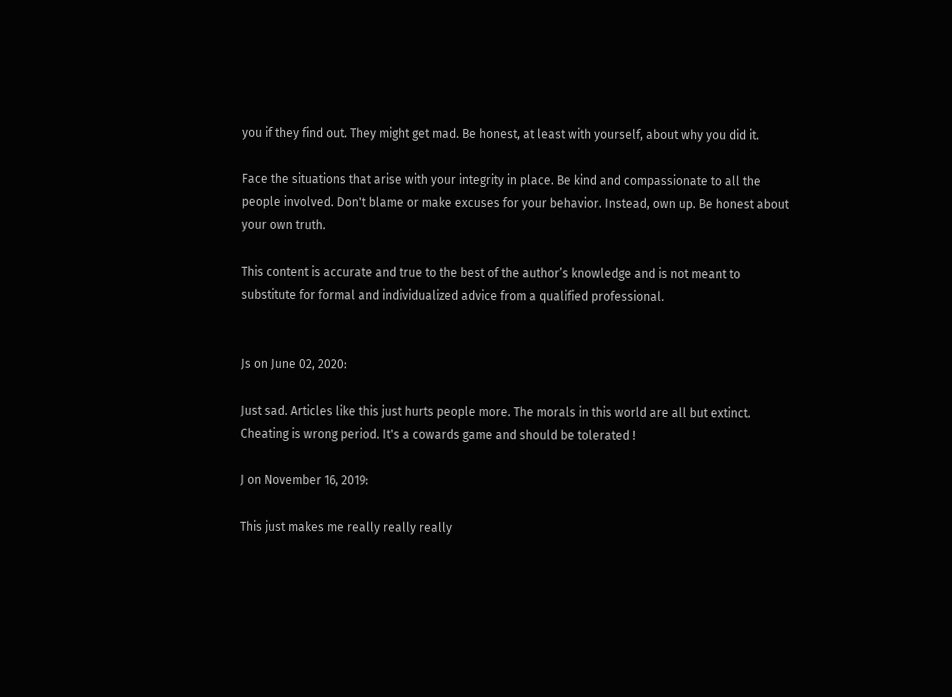you if they find out. They might get mad. Be honest, at least with yourself, about why you did it.

Face the situations that arise with your integrity in place. Be kind and compassionate to all the people involved. Don't blame or make excuses for your behavior. Instead, own up. Be honest about your own truth.

This content is accurate and true to the best of the author’s knowledge and is not meant to substitute for formal and individualized advice from a qualified professional.


Js on June 02, 2020:

Just sad. Articles like this just hurts people more. The morals in this world are all but extinct. Cheating is wrong period. It's a cowards game and should be tolerated !

J on November 16, 2019:

This just makes me really really really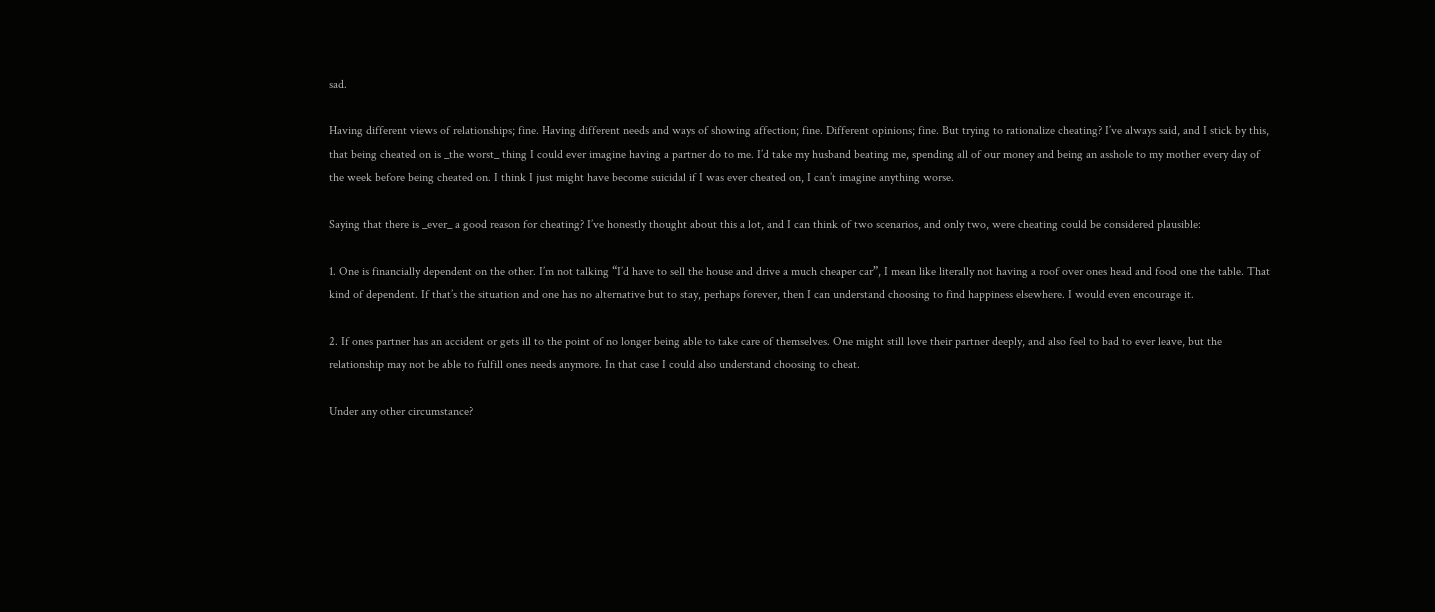sad.

Having different views of relationships; fine. Having different needs and ways of showing affection; fine. Different opinions; fine. But trying to rationalize cheating? I’ve always said, and I stick by this, that being cheated on is _the worst_ thing I could ever imagine having a partner do to me. I’d take my husband beating me, spending all of our money and being an asshole to my mother every day of the week before being cheated on. I think I just might have become suicidal if I was ever cheated on, I can’t imagine anything worse.

Saying that there is _ever_ a good reason for cheating? I’ve honestly thought about this a lot, and I can think of two scenarios, and only two, were cheating could be considered plausible:

1. One is financially dependent on the other. I’m not talking “I’d have to sell the house and drive a much cheaper car”, I mean like literally not having a roof over ones head and food one the table. That kind of dependent. If that’s the situation and one has no alternative but to stay, perhaps forever, then I can understand choosing to find happiness elsewhere. I would even encourage it.

2. If ones partner has an accident or gets ill to the point of no longer being able to take care of themselves. One might still love their partner deeply, and also feel to bad to ever leave, but the relationship may not be able to fulfill ones needs anymore. In that case I could also understand choosing to cheat.

Under any other circumstance?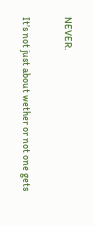NEVER.

It’s not just about wether or not one gets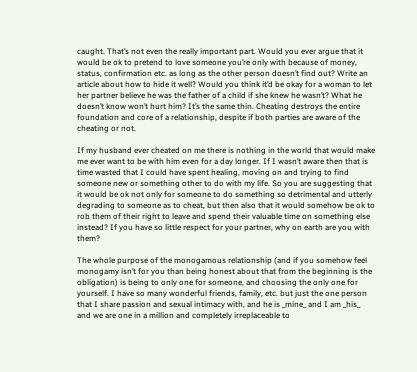caught. That’s not even the really important part. Would you ever argue that it would be ok to pretend to love someone you’re only with because of money, status, confirmation etc. as long as the other person doesn’t find out? Write an article about how to hide it well? Would you think it’d be okay for a woman to let her partner believe he was the father of a child if she knew he wasn’t? What he doesn’t know won’t hurt him? It’s the same thin. Cheating destroys the entire foundation and core of a relationship, despite if both parties are aware of the cheating or not.

If my husband ever cheated on me there is nothing in the world that would make me ever want to be with him even for a day longer. If I wasn’t aware then that is time wasted that I could have spent healing, moving on and trying to find someone new or something other to do with my life. So you are suggesting that it would be ok not only for someone to do something so detrimental and utterly degrading to someone as to cheat, but then also that it would somehow be ok to rob them of their right to leave and spend their valuable time on something else instead? If you have so little respect for your partner, why on earth are you with them?

The whole purpose of the monogamous relationship (and if you somehow feel monogamy isn’t for you than being honest about that from the beginning is the obligation) is being to only one for someone, and choosing the only one for yourself. I have so many wonderful friends, family, etc. but just the one person that I share passion and sexual intimacy with, and he is _mine_ and I am _his_ and we are one in a million and completely irreplaceable to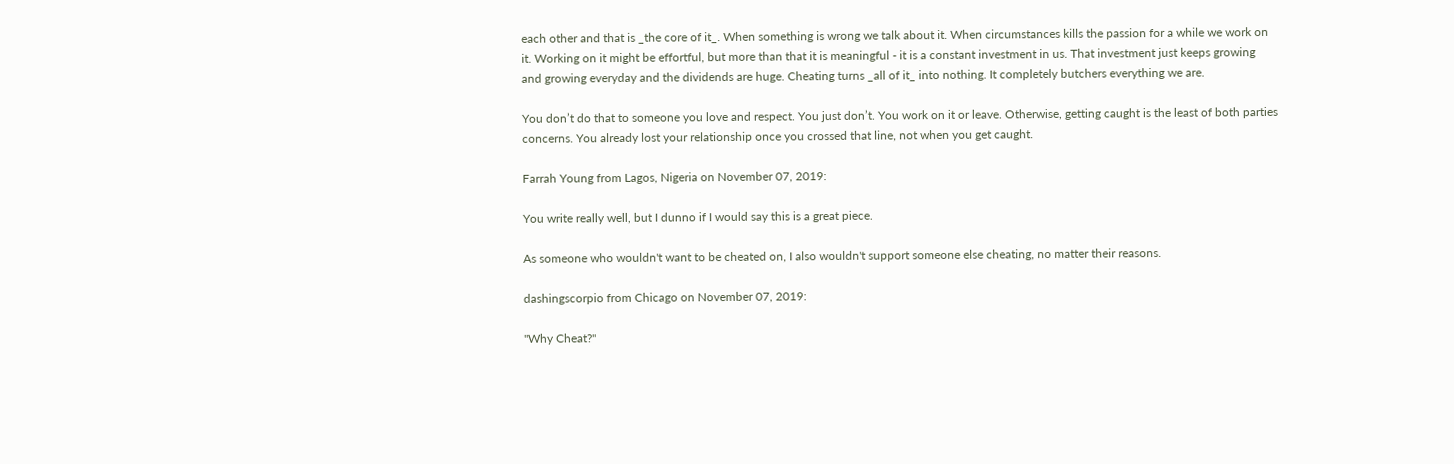each other and that is _the core of it_. When something is wrong we talk about it. When circumstances kills the passion for a while we work on it. Working on it might be effortful, but more than that it is meaningful - it is a constant investment in us. That investment just keeps growing and growing everyday and the dividends are huge. Cheating turns _all of it_ into nothing. It completely butchers everything we are.

You don’t do that to someone you love and respect. You just don’t. You work on it or leave. Otherwise, getting caught is the least of both parties concerns. You already lost your relationship once you crossed that line, not when you get caught.

Farrah Young from Lagos, Nigeria on November 07, 2019:

You write really well, but I dunno if I would say this is a great piece.

As someone who wouldn't want to be cheated on, I also wouldn't support someone else cheating, no matter their reasons.

dashingscorpio from Chicago on November 07, 2019:

"Why Cheat?"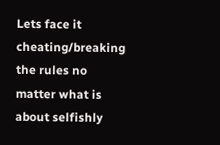Lets face it cheating/breaking the rules no matter what is about selfishly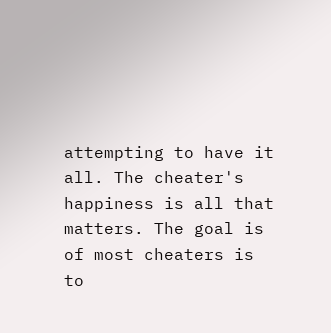attempting to have it all. The cheater's happiness is all that matters. The goal is of most cheaters is to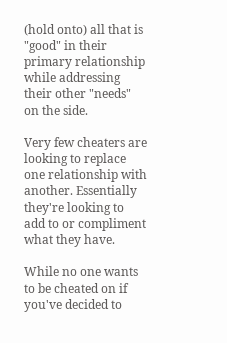(hold onto) all that is "good" in their primary relationship while addressing their other "needs" on the side.

Very few cheaters are looking to replace one relationship with another. Essentially they're looking to add to or compliment what they have.

While no one wants to be cheated on if you've decided to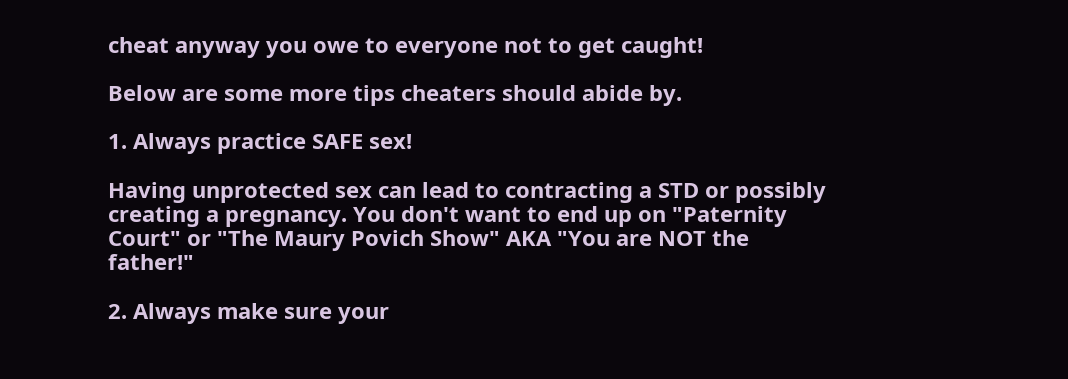cheat anyway you owe to everyone not to get caught!

Below are some more tips cheaters should abide by.

1. Always practice SAFE sex!

Having unprotected sex can lead to contracting a STD or possibly creating a pregnancy. You don't want to end up on "Paternity Court" or "The Maury Povich Show" AKA "You are NOT the father!"

2. Always make sure your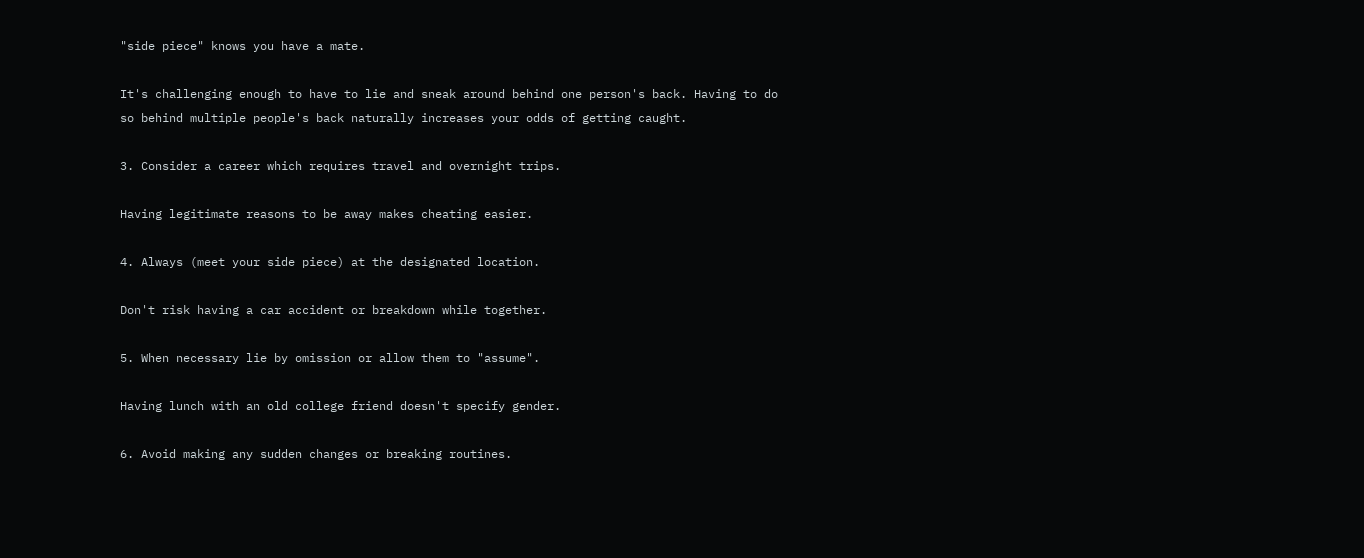"side piece" knows you have a mate.

It's challenging enough to have to lie and sneak around behind one person's back. Having to do so behind multiple people's back naturally increases your odds of getting caught.

3. Consider a career which requires travel and overnight trips.

Having legitimate reasons to be away makes cheating easier.

4. Always (meet your side piece) at the designated location.

Don't risk having a car accident or breakdown while together.

5. When necessary lie by omission or allow them to "assume".

Having lunch with an old college friend doesn't specify gender.

6. Avoid making any sudden changes or breaking routines.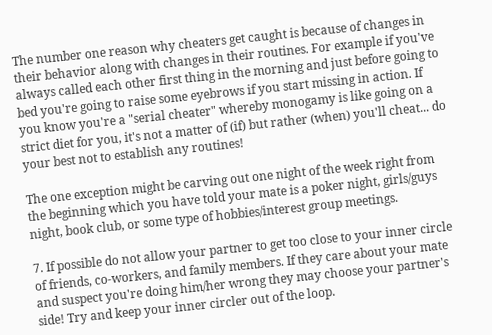The number one reason why cheaters get caught is because of changes in their behavior along with changes in their routines. For example if you've always called each other first thing in the morning and just before going to bed you're going to raise some eyebrows if you start missing in action. If you know you're a "serial cheater" whereby monogamy is like going on a strict diet for you, it's not a matter of (if) but rather (when) you'll cheat... do your best not to establish any routines!

The one exception might be carving out one night of the week right from the beginning which you have told your mate is a poker night, girls/guys night, book club, or some type of hobbies/interest group meetings.

7. If possible do not allow your partner to get too close to your inner circle of friends, co-workers, and family members. If they care about your mate and suspect you're doing him/her wrong they may choose your partner's side! Try and keep your inner circler out of the loop.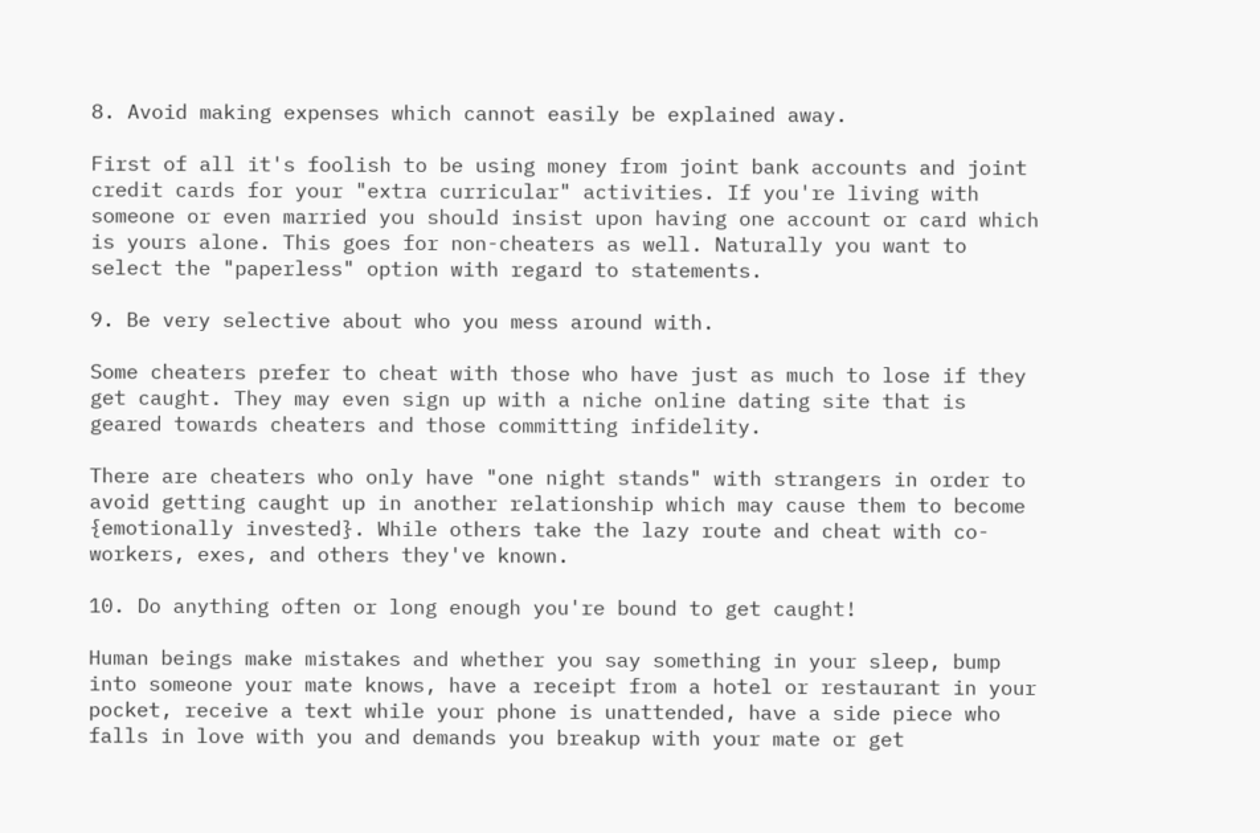8. Avoid making expenses which cannot easily be explained away.

First of all it's foolish to be using money from joint bank accounts and joint credit cards for your "extra curricular" activities. If you're living with someone or even married you should insist upon having one account or card which is yours alone. This goes for non-cheaters as well. Naturally you want to select the "paperless" option with regard to statements.

9. Be very selective about who you mess around with.

Some cheaters prefer to cheat with those who have just as much to lose if they get caught. They may even sign up with a niche online dating site that is geared towards cheaters and those committing infidelity.

There are cheaters who only have "one night stands" with strangers in order to avoid getting caught up in another relationship which may cause them to become {emotionally invested}. While others take the lazy route and cheat with co-workers, exes, and others they've known.

10. Do anything often or long enough you're bound to get caught!

Human beings make mistakes and whether you say something in your sleep, bump into someone your mate knows, have a receipt from a hotel or restaurant in your pocket, receive a text while your phone is unattended, have a side piece who falls in love with you and demands you breakup with your mate or get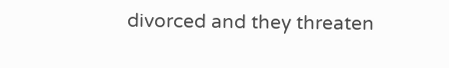divorced and they threaten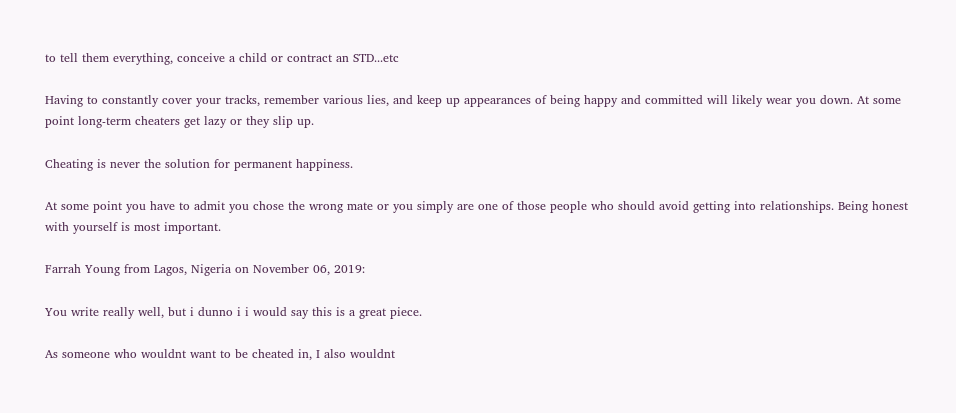to tell them everything, conceive a child or contract an STD...etc

Having to constantly cover your tracks, remember various lies, and keep up appearances of being happy and committed will likely wear you down. At some point long-term cheaters get lazy or they slip up.

Cheating is never the solution for permanent happiness.

At some point you have to admit you chose the wrong mate or you simply are one of those people who should avoid getting into relationships. Being honest with yourself is most important.

Farrah Young from Lagos, Nigeria on November 06, 2019:

You write really well, but i dunno i i would say this is a great piece.

As someone who wouldnt want to be cheated in, I also wouldnt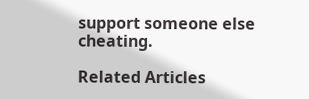support someone else cheating.

Related Articles